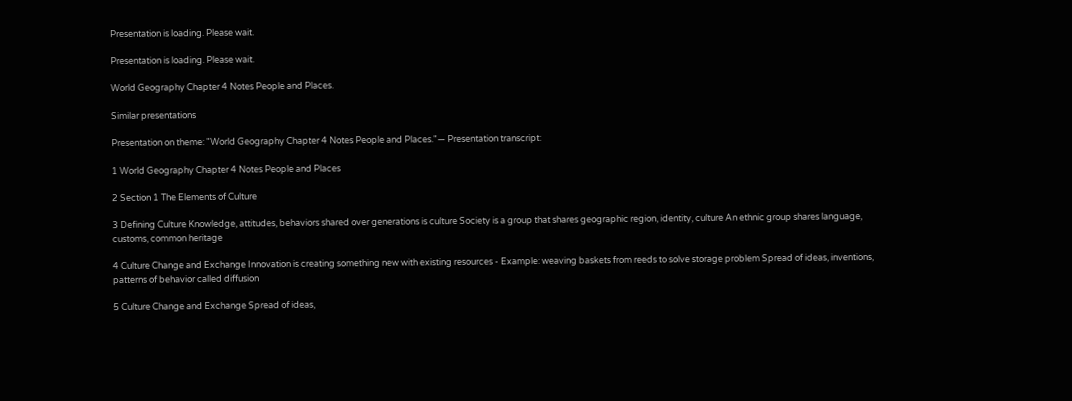Presentation is loading. Please wait.

Presentation is loading. Please wait.

World Geography Chapter 4 Notes People and Places.

Similar presentations

Presentation on theme: "World Geography Chapter 4 Notes People and Places."— Presentation transcript:

1 World Geography Chapter 4 Notes People and Places

2 Section 1 The Elements of Culture

3 Defining Culture Knowledge, attitudes, behaviors shared over generations is culture Society is a group that shares geographic region, identity, culture An ethnic group shares language, customs, common heritage

4 Culture Change and Exchange Innovation is creating something new with existing resources - Example: weaving baskets from reeds to solve storage problem Spread of ideas, inventions, patterns of behavior called diffusion

5 Culture Change and Exchange Spread of ideas,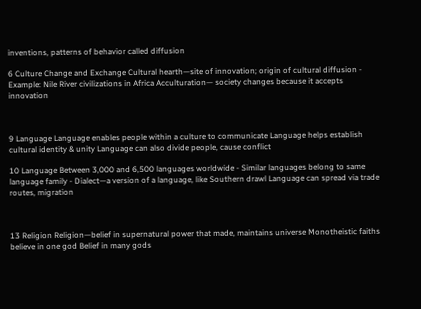inventions, patterns of behavior called diffusion

6 Culture Change and Exchange Cultural hearth—site of innovation; origin of cultural diffusion - Example: Nile River civilizations in Africa Acculturation— society changes because it accepts innovation



9 Language Language enables people within a culture to communicate Language helps establish cultural identity & unity Language can also divide people, cause conflict

10 Language Between 3,000 and 6,500 languages worldwide - Similar languages belong to same language family - Dialect—a version of a language, like Southern drawl Language can spread via trade routes, migration



13 Religion Religion—belief in supernatural power that made, maintains universe Monotheistic faiths believe in one god Belief in many gods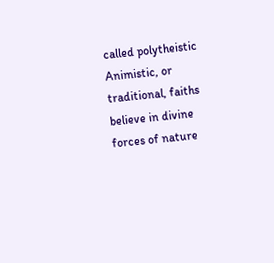called polytheistic Animistic, or traditional, faiths believe in divine forces of nature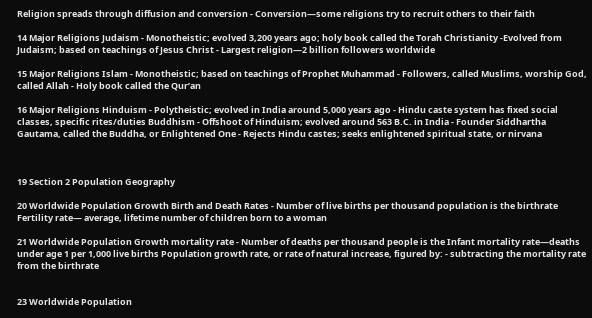Religion spreads through diffusion and conversion - Conversion—some religions try to recruit others to their faith

14 Major Religions Judaism - Monotheistic; evolved 3,200 years ago; holy book called the Torah Christianity -Evolved from Judaism; based on teachings of Jesus Christ - Largest religion—2 billion followers worldwide

15 Major Religions Islam - Monotheistic; based on teachings of Prophet Muhammad - Followers, called Muslims, worship God, called Allah - Holy book called the Qur’an

16 Major Religions Hinduism - Polytheistic; evolved in India around 5,000 years ago - Hindu caste system has fixed social classes, specific rites/duties Buddhism - Offshoot of Hinduism; evolved around 563 B.C. in India - Founder Siddhartha Gautama, called the Buddha, or Enlightened One - Rejects Hindu castes; seeks enlightened spiritual state, or nirvana



19 Section 2 Population Geography

20 Worldwide Population Growth Birth and Death Rates - Number of live births per thousand population is the birthrate Fertility rate— average, lifetime number of children born to a woman

21 Worldwide Population Growth mortality rate - Number of deaths per thousand people is the Infant mortality rate—deaths under age 1 per 1,000 live births Population growth rate, or rate of natural increase, figured by: - subtracting the mortality rate from the birthrate


23 Worldwide Population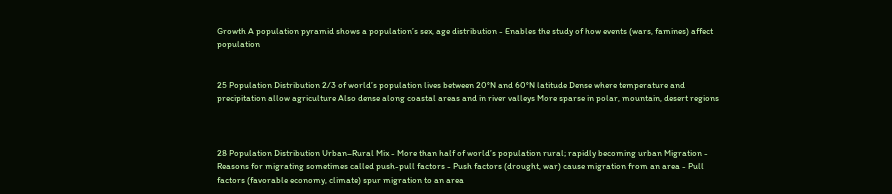Growth A population pyramid shows a population’s sex, age distribution - Enables the study of how events (wars, famines) affect population


25 Population Distribution 2/3 of world’s population lives between 20°N and 60°N latitude Dense where temperature and precipitation allow agriculture Also dense along coastal areas and in river valleys More sparse in polar, mountain, desert regions



28 Population Distribution Urban–Rural Mix - More than half of world’s population rural; rapidly becoming urban Migration - Reasons for migrating sometimes called push-pull factors - Push factors (drought, war) cause migration from an area - Pull factors (favorable economy, climate) spur migration to an area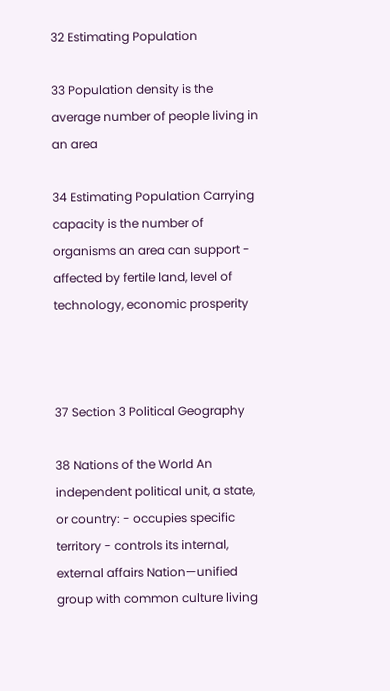32 Estimating Population

33 Population density is the average number of people living in an area

34 Estimating Population Carrying capacity is the number of organisms an area can support - affected by fertile land, level of technology, economic prosperity



37 Section 3 Political Geography

38 Nations of the World An independent political unit, a state, or country: - occupies specific territory - controls its internal, external affairs Nation—unified group with common culture living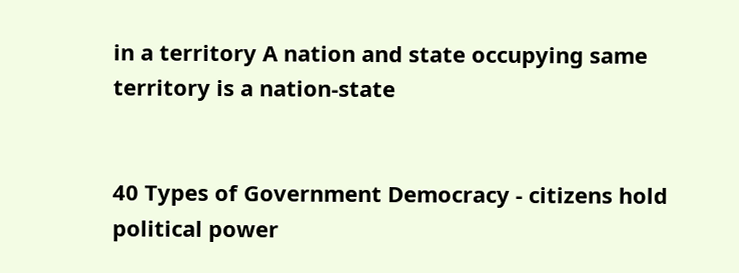in a territory A nation and state occupying same territory is a nation-state


40 Types of Government Democracy - citizens hold political power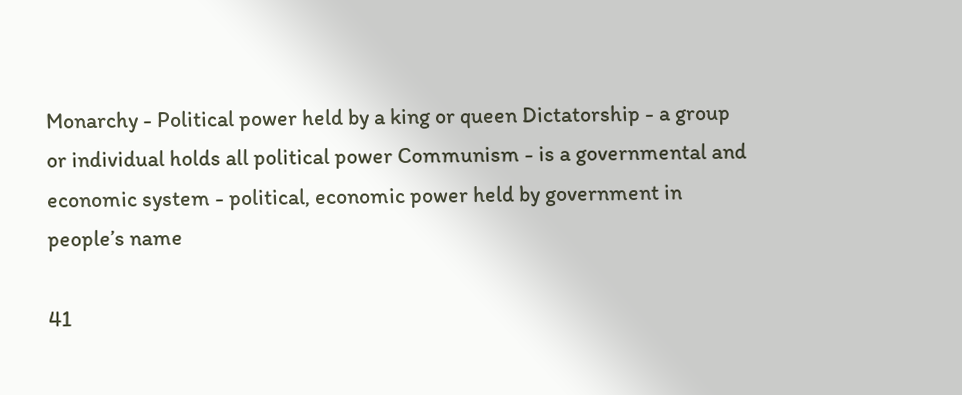Monarchy - Political power held by a king or queen Dictatorship - a group or individual holds all political power Communism - is a governmental and economic system - political, economic power held by government in people’s name

41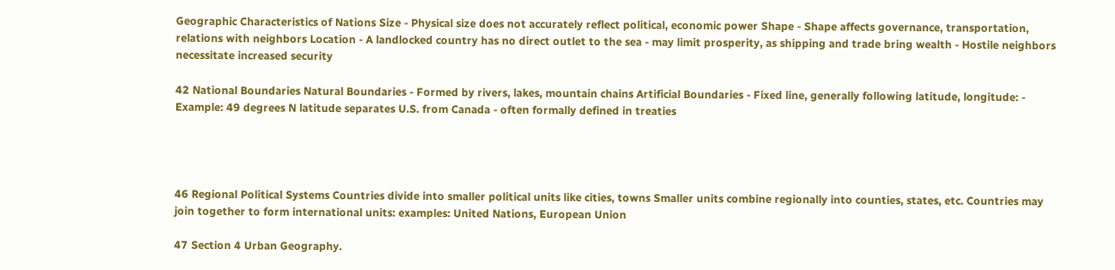Geographic Characteristics of Nations Size - Physical size does not accurately reflect political, economic power Shape - Shape affects governance, transportation, relations with neighbors Location - A landlocked country has no direct outlet to the sea - may limit prosperity, as shipping and trade bring wealth - Hostile neighbors necessitate increased security

42 National Boundaries Natural Boundaries - Formed by rivers, lakes, mountain chains Artificial Boundaries - Fixed line, generally following latitude, longitude: - Example: 49 degrees N latitude separates U.S. from Canada - often formally defined in treaties




46 Regional Political Systems Countries divide into smaller political units like cities, towns Smaller units combine regionally into counties, states, etc. Countries may join together to form international units: examples: United Nations, European Union

47 Section 4 Urban Geography.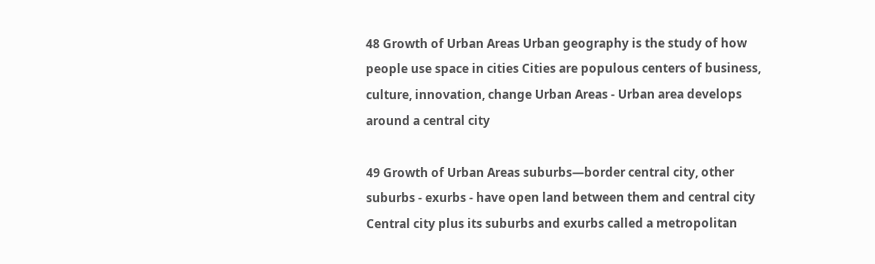48 Growth of Urban Areas Urban geography is the study of how people use space in cities Cities are populous centers of business, culture, innovation, change Urban Areas - Urban area develops around a central city

49 Growth of Urban Areas suburbs—border central city, other suburbs - exurbs - have open land between them and central city Central city plus its suburbs and exurbs called a metropolitan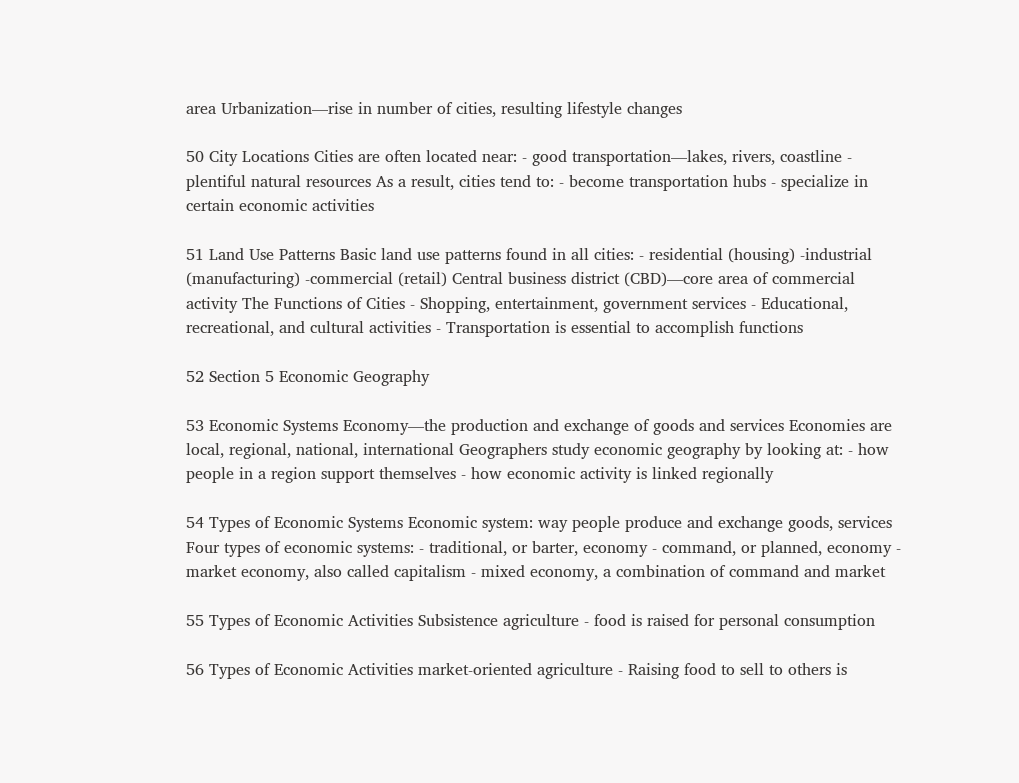area Urbanization—rise in number of cities, resulting lifestyle changes

50 City Locations Cities are often located near: - good transportation—lakes, rivers, coastline - plentiful natural resources As a result, cities tend to: - become transportation hubs - specialize in certain economic activities

51 Land Use Patterns Basic land use patterns found in all cities: - residential (housing) -industrial (manufacturing) -commercial (retail) Central business district (CBD)—core area of commercial activity The Functions of Cities - Shopping, entertainment, government services - Educational, recreational, and cultural activities - Transportation is essential to accomplish functions

52 Section 5 Economic Geography

53 Economic Systems Economy—the production and exchange of goods and services Economies are local, regional, national, international Geographers study economic geography by looking at: - how people in a region support themselves - how economic activity is linked regionally

54 Types of Economic Systems Economic system: way people produce and exchange goods, services Four types of economic systems: - traditional, or barter, economy - command, or planned, economy - market economy, also called capitalism - mixed economy, a combination of command and market

55 Types of Economic Activities Subsistence agriculture - food is raised for personal consumption

56 Types of Economic Activities market-oriented agriculture - Raising food to sell to others is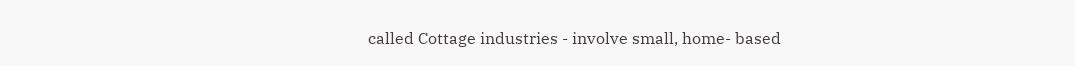called Cottage industries - involve small, home- based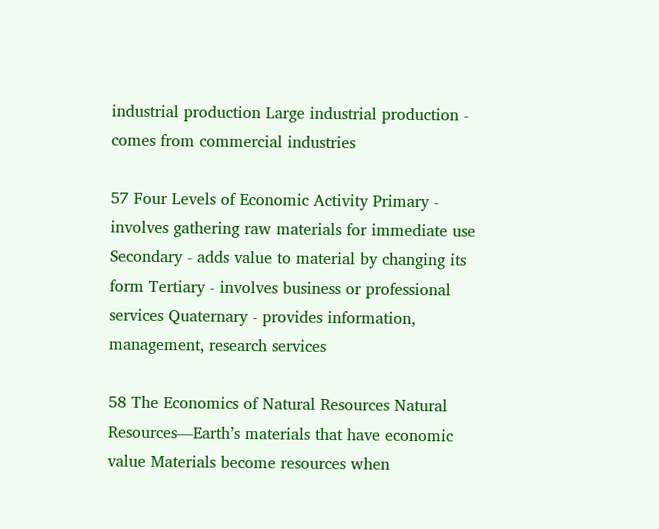industrial production Large industrial production - comes from commercial industries

57 Four Levels of Economic Activity Primary - involves gathering raw materials for immediate use Secondary - adds value to material by changing its form Tertiary - involves business or professional services Quaternary - provides information, management, research services

58 The Economics of Natural Resources Natural Resources—Earth’s materials that have economic value Materials become resources when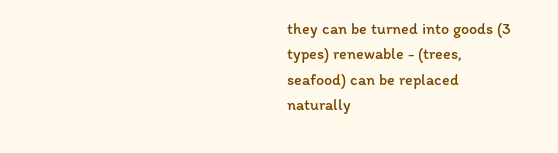they can be turned into goods (3 types) renewable - (trees, seafood) can be replaced naturally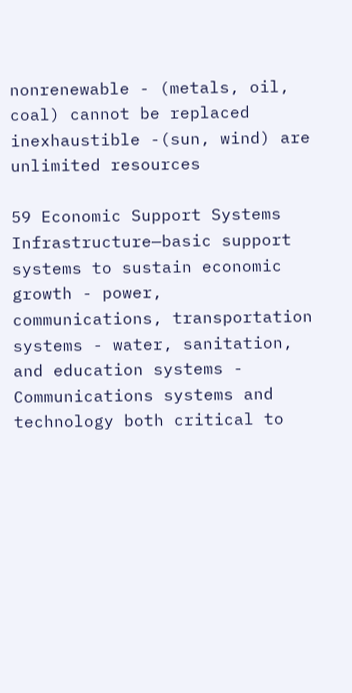nonrenewable - (metals, oil, coal) cannot be replaced inexhaustible -(sun, wind) are unlimited resources

59 Economic Support Systems Infrastructure—basic support systems to sustain economic growth - power, communications, transportation systems - water, sanitation, and education systems - Communications systems and technology both critical to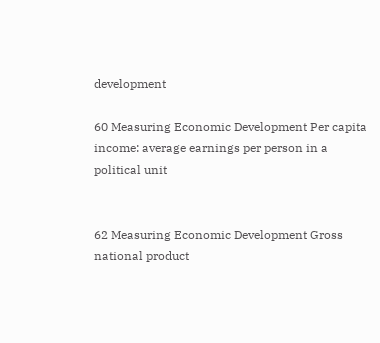development

60 Measuring Economic Development Per capita income: average earnings per person in a political unit


62 Measuring Economic Development Gross national product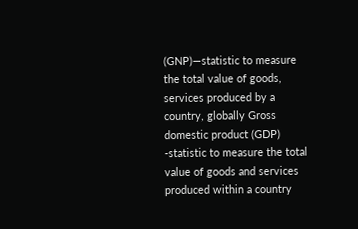(GNP)—statistic to measure the total value of goods, services produced by a country, globally Gross domestic product (GDP) -statistic to measure the total value of goods and services produced within a country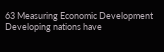63 Measuring Economic Development Developing nations have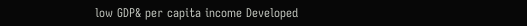low GDP& per capita income Developed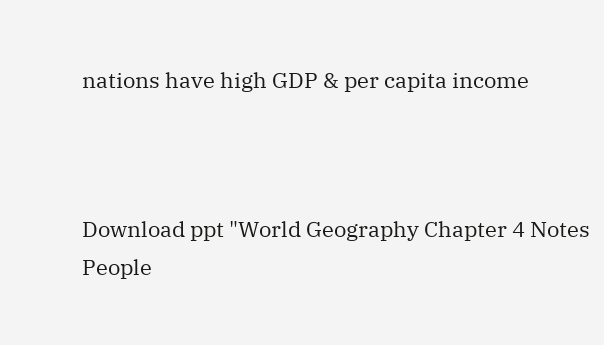nations have high GDP & per capita income



Download ppt "World Geography Chapter 4 Notes People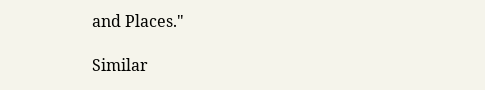and Places."

Similar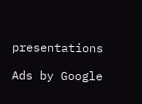presentations

Ads by Google